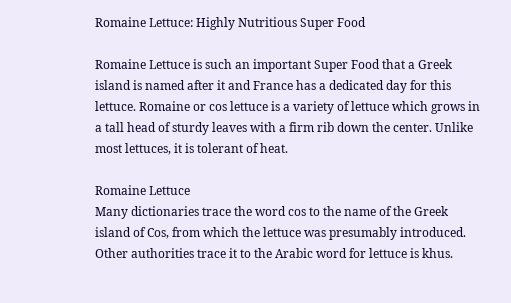Romaine Lettuce: Highly Nutritious Super Food

Romaine Lettuce is such an important Super Food that a Greek island is named after it and France has a dedicated day for this lettuce. Romaine or cos lettuce is a variety of lettuce which grows in a tall head of sturdy leaves with a firm rib down the center. Unlike most lettuces, it is tolerant of heat.

Romaine Lettuce
Many dictionaries trace the word cos to the name of the Greek island of Cos, from which the lettuce was presumably introduced. Other authorities trace it to the Arabic word for lettuce is khus.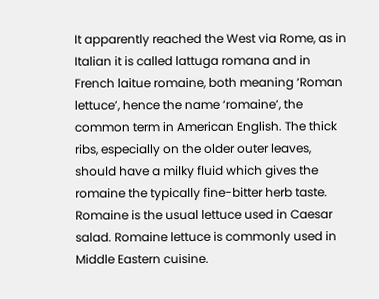It apparently reached the West via Rome, as in Italian it is called lattuga romana and in French laitue romaine, both meaning ‘Roman lettuce’, hence the name ‘romaine’, the common term in American English. The thick ribs, especially on the older outer leaves, should have a milky fluid which gives the romaine the typically fine-bitter herb taste. Romaine is the usual lettuce used in Caesar salad. Romaine lettuce is commonly used in Middle Eastern cuisine.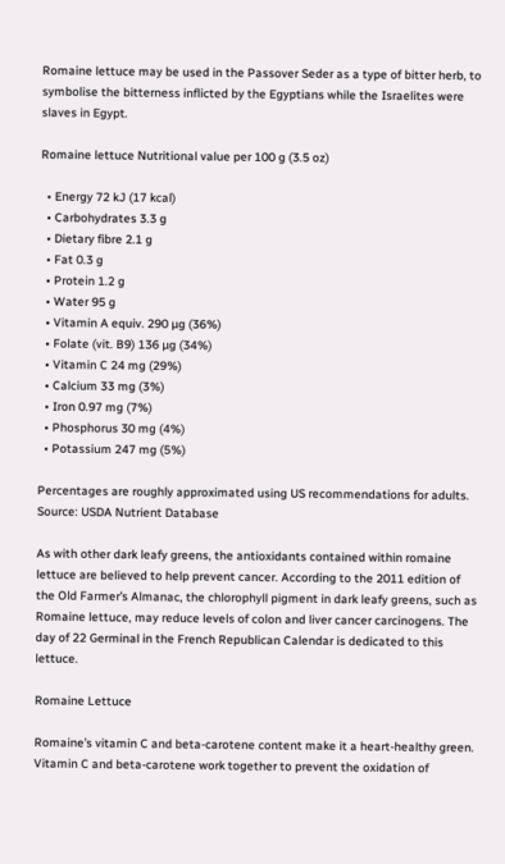Romaine lettuce may be used in the Passover Seder as a type of bitter herb, to symbolise the bitterness inflicted by the Egyptians while the Israelites were slaves in Egypt.

Romaine lettuce Nutritional value per 100 g (3.5 oz)

  • Energy 72 kJ (17 kcal)
  • Carbohydrates 3.3 g
  • Dietary fibre 2.1 g
  • Fat 0.3 g
  • Protein 1.2 g
  • Water 95 g
  • Vitamin A equiv. 290 µg (36%)
  • Folate (vit. B9) 136 µg (34%)
  • Vitamin C 24 mg (29%)
  • Calcium 33 mg (3%)
  • Iron 0.97 mg (7%)
  • Phosphorus 30 mg (4%)
  • Potassium 247 mg (5%)

Percentages are roughly approximated using US recommendations for adults. Source: USDA Nutrient Database

As with other dark leafy greens, the antioxidants contained within romaine lettuce are believed to help prevent cancer. According to the 2011 edition of the Old Farmer’s Almanac, the chlorophyll pigment in dark leafy greens, such as Romaine lettuce, may reduce levels of colon and liver cancer carcinogens. The day of 22 Germinal in the French Republican Calendar is dedicated to this lettuce.

Romaine Lettuce

Romaine’s vitamin C and beta-carotene content make it a heart-healthy green. Vitamin C and beta-carotene work together to prevent the oxidation of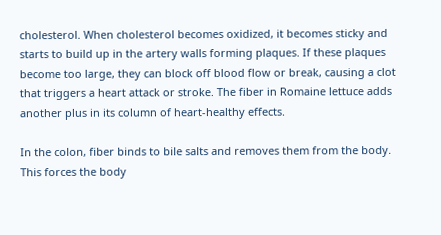cholesterol. When cholesterol becomes oxidized, it becomes sticky and starts to build up in the artery walls forming plaques. If these plaques become too large, they can block off blood flow or break, causing a clot that triggers a heart attack or stroke. The fiber in Romaine lettuce adds another plus in its column of heart-healthy effects.

In the colon, fiber binds to bile salts and removes them from the body. This forces the body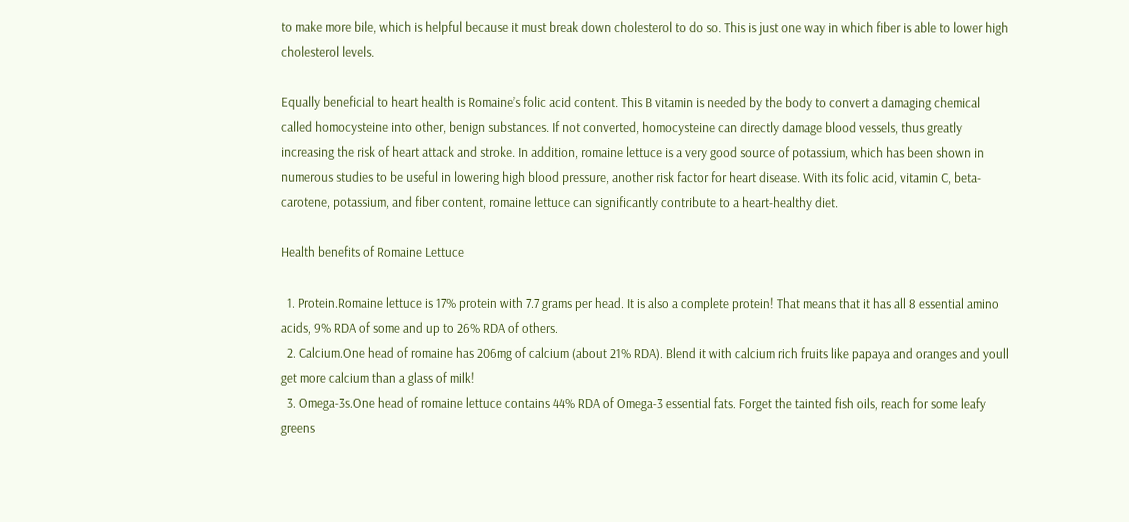to make more bile, which is helpful because it must break down cholesterol to do so. This is just one way in which fiber is able to lower high cholesterol levels.

Equally beneficial to heart health is Romaine’s folic acid content. This B vitamin is needed by the body to convert a damaging chemical called homocysteine into other, benign substances. If not converted, homocysteine can directly damage blood vessels, thus greatly increasing the risk of heart attack and stroke. In addition, romaine lettuce is a very good source of potassium, which has been shown in numerous studies to be useful in lowering high blood pressure, another risk factor for heart disease. With its folic acid, vitamin C, beta-carotene, potassium, and fiber content, romaine lettuce can significantly contribute to a heart-healthy diet.

Health benefits of Romaine Lettuce

  1. Protein.Romaine lettuce is 17% protein with 7.7 grams per head. It is also a complete protein! That means that it has all 8 essential amino acids, 9% RDA of some and up to 26% RDA of others.
  2. Calcium.One head of romaine has 206mg of calcium (about 21% RDA). Blend it with calcium rich fruits like papaya and oranges and youll get more calcium than a glass of milk!
  3. Omega-3s.One head of romaine lettuce contains 44% RDA of Omega-3 essential fats. Forget the tainted fish oils, reach for some leafy greens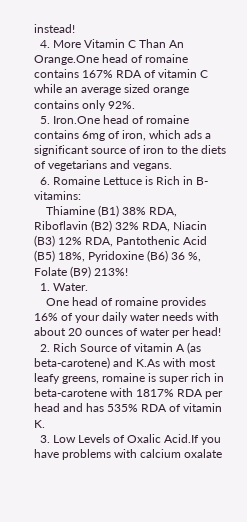instead!
  4. More Vitamin C Than An Orange.One head of romaine contains 167% RDA of vitamin C while an average sized orange contains only 92%.
  5. Iron.One head of romaine contains 6mg of iron, which ads a significant source of iron to the diets of vegetarians and vegans.
  6. Romaine Lettuce is Rich in B-vitamins:
    Thiamine (B1) 38% RDA, Riboflavin (B2) 32% RDA, Niacin (B3) 12% RDA, Pantothenic Acid (B5) 18%, Pyridoxine (B6) 36 %, Folate (B9) 213%!
  1. Water.
    One head of romaine provides 16% of your daily water needs with about 20 ounces of water per head!
  2. Rich Source of vitamin A (as beta-carotene) and K.As with most leafy greens, romaine is super rich in beta-carotene with 1817% RDA per head and has 535% RDA of vitamin K.
  3. Low Levels of Oxalic Acid.If you have problems with calcium oxalate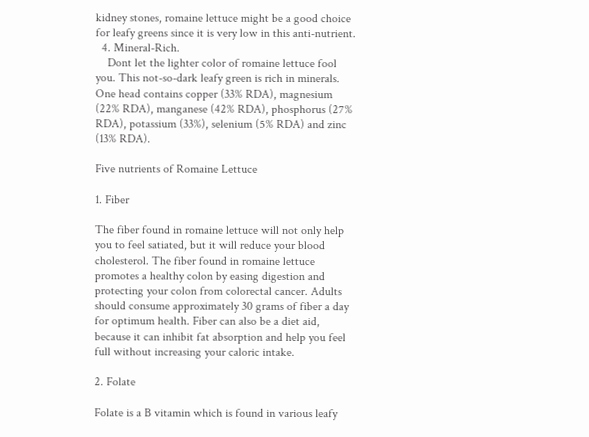kidney stones, romaine lettuce might be a good choice for leafy greens since it is very low in this anti-nutrient.
  4. Mineral-Rich.
    Dont let the lighter color of romaine lettuce fool you. This not-so-dark leafy green is rich in minerals. One head contains copper (33% RDA), magnesium (22% RDA), manganese (42% RDA), phosphorus (27% RDA), potassium (33%), selenium (5% RDA) and zinc (13% RDA).

Five nutrients of Romaine Lettuce

1. Fiber

The fiber found in romaine lettuce will not only help you to feel satiated, but it will reduce your blood cholesterol. The fiber found in romaine lettuce promotes a healthy colon by easing digestion and protecting your colon from colorectal cancer. Adults should consume approximately 30 grams of fiber a day for optimum health. Fiber can also be a diet aid, because it can inhibit fat absorption and help you feel full without increasing your caloric intake.

2. Folate

Folate is a B vitamin which is found in various leafy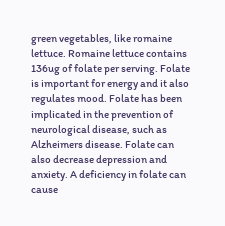green vegetables, like romaine lettuce. Romaine lettuce contains 136ug of folate per serving. Folate is important for energy and it also regulates mood. Folate has been implicated in the prevention of neurological disease, such as Alzheimers disease. Folate can also decrease depression and anxiety. A deficiency in folate can cause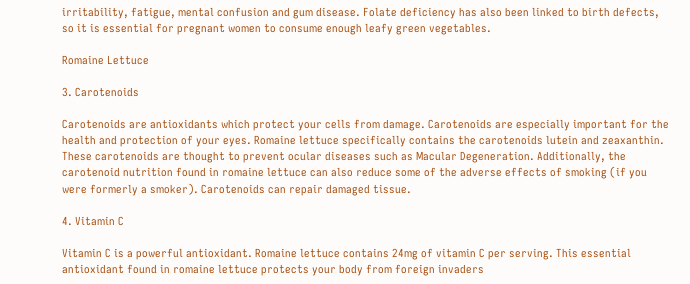irritability, fatigue, mental confusion and gum disease. Folate deficiency has also been linked to birth defects, so it is essential for pregnant women to consume enough leafy green vegetables.

Romaine Lettuce

3. Carotenoids

Carotenoids are antioxidants which protect your cells from damage. Carotenoids are especially important for the health and protection of your eyes. Romaine lettuce specifically contains the carotenoids lutein and zeaxanthin. These carotenoids are thought to prevent ocular diseases such as Macular Degeneration. Additionally, the carotenoid nutrition found in romaine lettuce can also reduce some of the adverse effects of smoking (if you were formerly a smoker). Carotenoids can repair damaged tissue.

4. Vitamin C

Vitamin C is a powerful antioxidant. Romaine lettuce contains 24mg of vitamin C per serving. This essential antioxidant found in romaine lettuce protects your body from foreign invaders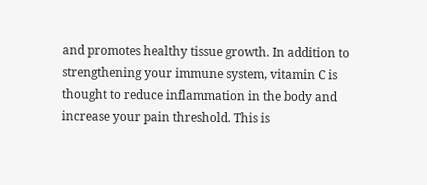and promotes healthy tissue growth. In addition to strengthening your immune system, vitamin C is thought to reduce inflammation in the body and increase your pain threshold. This is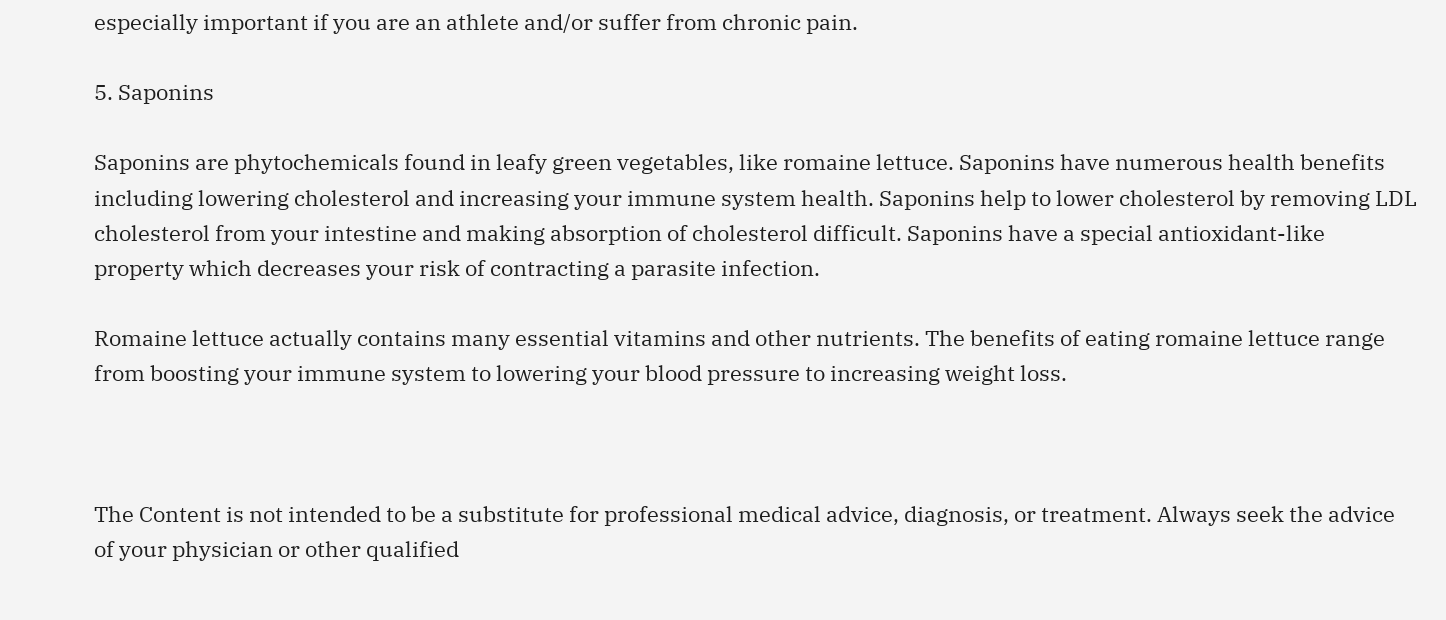especially important if you are an athlete and/or suffer from chronic pain.

5. Saponins

Saponins are phytochemicals found in leafy green vegetables, like romaine lettuce. Saponins have numerous health benefits including lowering cholesterol and increasing your immune system health. Saponins help to lower cholesterol by removing LDL cholesterol from your intestine and making absorption of cholesterol difficult. Saponins have a special antioxidant-like property which decreases your risk of contracting a parasite infection.

Romaine lettuce actually contains many essential vitamins and other nutrients. The benefits of eating romaine lettuce range from boosting your immune system to lowering your blood pressure to increasing weight loss.



The Content is not intended to be a substitute for professional medical advice, diagnosis, or treatment. Always seek the advice of your physician or other qualified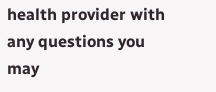health provider with any questions you may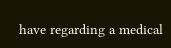have regarding a medical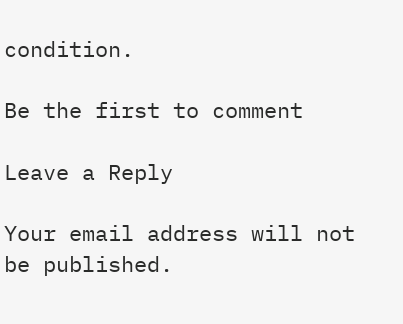condition.

Be the first to comment

Leave a Reply

Your email address will not be published.